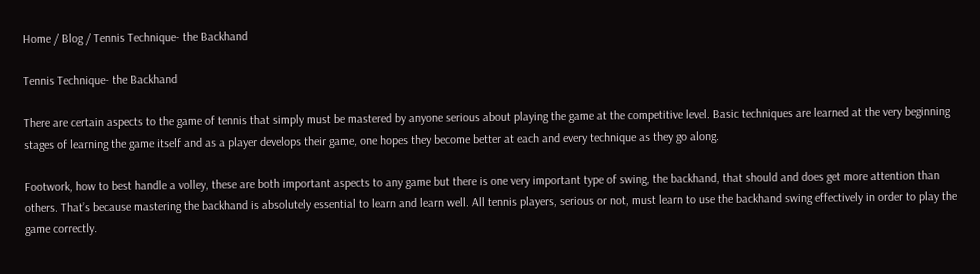Home / Blog / Tennis Technique- the Backhand

Tennis Technique- the Backhand

There are certain aspects to the game of tennis that simply must be mastered by anyone serious about playing the game at the competitive level. Basic techniques are learned at the very beginning stages of learning the game itself and as a player develops their game, one hopes they become better at each and every technique as they go along.

Footwork, how to best handle a volley, these are both important aspects to any game but there is one very important type of swing, the backhand, that should and does get more attention than others. That’s because mastering the backhand is absolutely essential to learn and learn well. All tennis players, serious or not, must learn to use the backhand swing effectively in order to play the game correctly.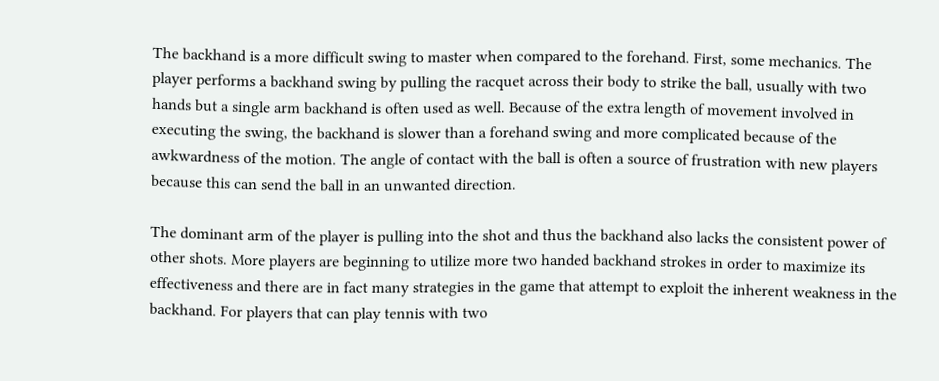The backhand is a more difficult swing to master when compared to the forehand. First, some mechanics. The player performs a backhand swing by pulling the racquet across their body to strike the ball, usually with two hands but a single arm backhand is often used as well. Because of the extra length of movement involved in executing the swing, the backhand is slower than a forehand swing and more complicated because of the awkwardness of the motion. The angle of contact with the ball is often a source of frustration with new players because this can send the ball in an unwanted direction.

The dominant arm of the player is pulling into the shot and thus the backhand also lacks the consistent power of other shots. More players are beginning to utilize more two handed backhand strokes in order to maximize its effectiveness and there are in fact many strategies in the game that attempt to exploit the inherent weakness in the backhand. For players that can play tennis with two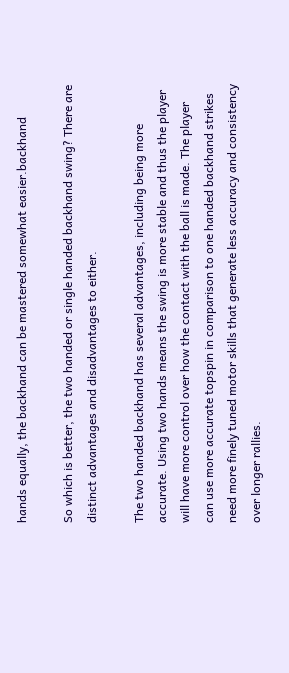hands equally, the backhand can be mastered somewhat easier.backhand

So which is better, the two handed or single handed backhand swing? There are distinct advantages and disadvantages to either.

The two handed backhand has several advantages, including being more accurate. Using two hands means the swing is more stable and thus the player will have more control over how the contact with the ball is made. The player can use more accurate topspin in comparison to one handed backhand strikes need more finely tuned motor skills that generate less accuracy and consistency over longer rallies.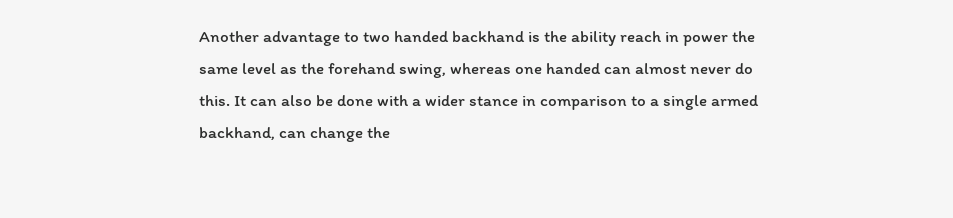Another advantage to two handed backhand is the ability reach in power the same level as the forehand swing, whereas one handed can almost never do this. It can also be done with a wider stance in comparison to a single armed backhand, can change the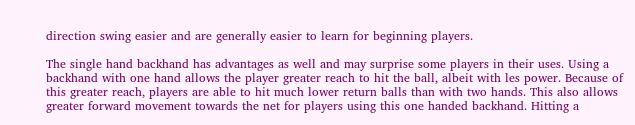direction swing easier and are generally easier to learn for beginning players.

The single hand backhand has advantages as well and may surprise some players in their uses. Using a backhand with one hand allows the player greater reach to hit the ball, albeit with les power. Because of this greater reach, players are able to hit much lower return balls than with two hands. This also allows greater forward movement towards the net for players using this one handed backhand. Hitting a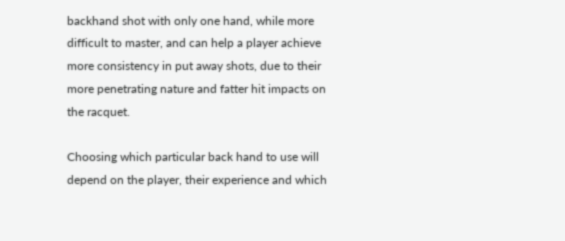backhand shot with only one hand, while more difficult to master, and can help a player achieve more consistency in put away shots, due to their more penetrating nature and fatter hit impacts on the racquet.

Choosing which particular back hand to use will depend on the player, their experience and which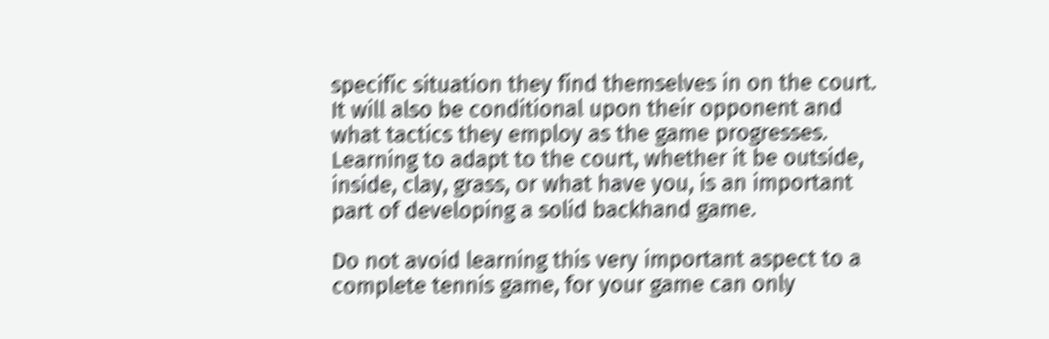specific situation they find themselves in on the court. It will also be conditional upon their opponent and what tactics they employ as the game progresses. Learning to adapt to the court, whether it be outside, inside, clay, grass, or what have you, is an important part of developing a solid backhand game.

Do not avoid learning this very important aspect to a complete tennis game, for your game can only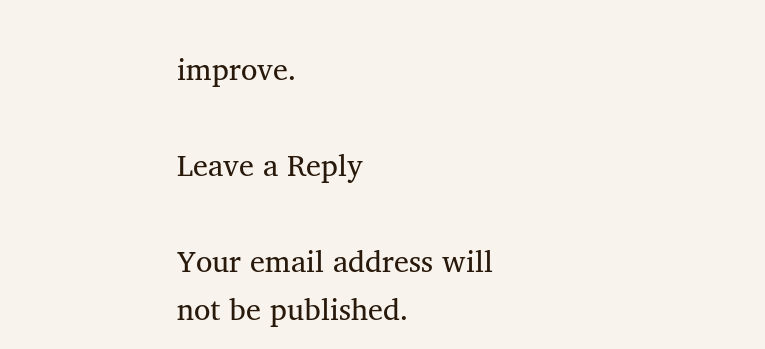improve.

Leave a Reply

Your email address will not be published.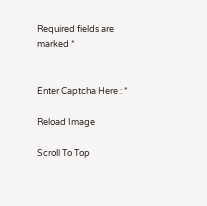Required fields are marked *


Enter Captcha Here : *

Reload Image

Scroll To Top